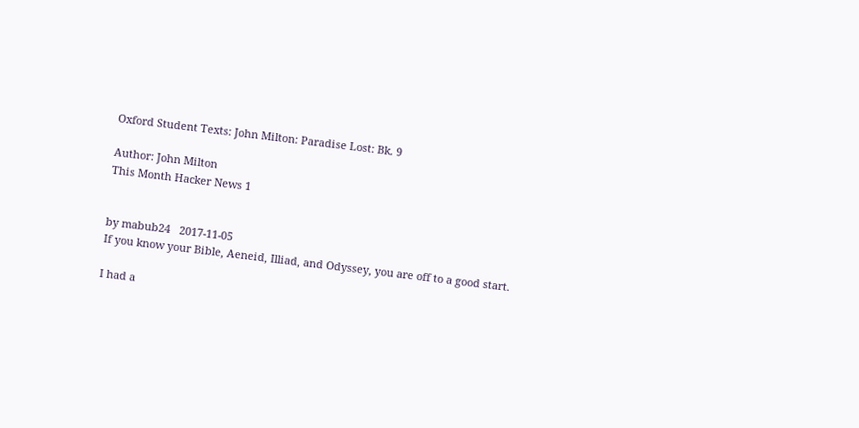Oxford Student Texts: John Milton: Paradise Lost: Bk. 9

Author: John Milton
This Month Hacker News 1


by mabub24   2017-11-05
If you know your Bible, Aeneid, Illiad, and Odyssey, you are off to a good start.

I had a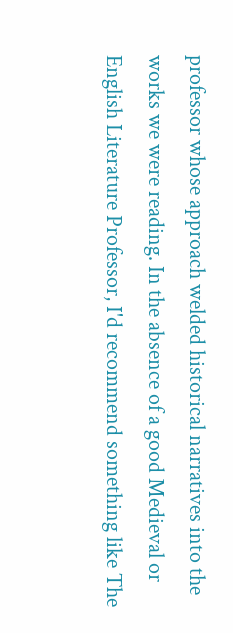professor whose approach welded historical narratives into the works we were reading. In the absence of a good Medieval or English Literature Professor, I'd recommend something like The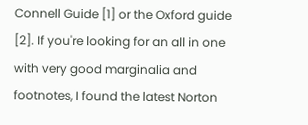Connell Guide [1] or the Oxford guide [2]. If you're looking for an all in one with very good marginalia and footnotes, I found the latest Norton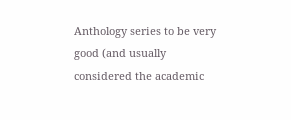Anthology series to be very good (and usually considered the academic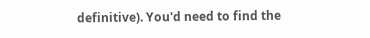definitive). You'd need to find the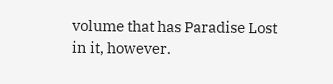volume that has Paradise Lost in it, however.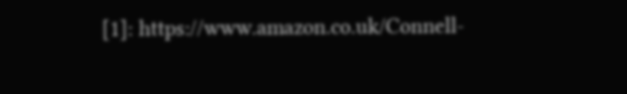[1]: https://www.amazon.co.uk/Connell-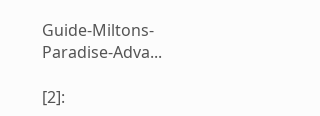Guide-Miltons-Paradise-Adva...

[2]: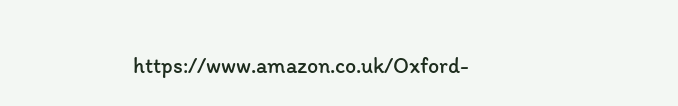https://www.amazon.co.uk/Oxford-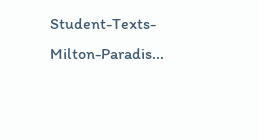Student-Texts-Milton-Paradis...